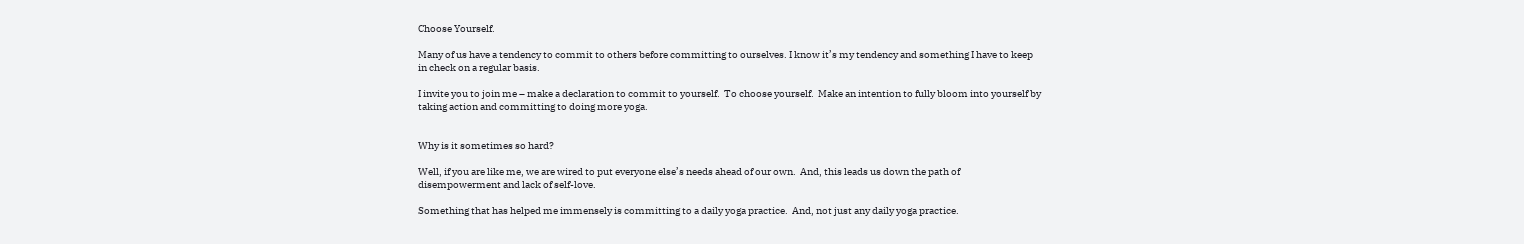Choose Yourself.

Many of us have a tendency to commit to others before committing to ourselves. I know it’s my tendency and something I have to keep in check on a regular basis.

I invite you to join me – make a declaration to commit to yourself.  To choose yourself.  Make an intention to fully bloom into yourself by taking action and committing to doing more yoga.


Why is it sometimes so hard?

Well, if you are like me, we are wired to put everyone else’s needs ahead of our own.  And, this leads us down the path of disempowerment and lack of self-love.

Something that has helped me immensely is committing to a daily yoga practice.  And, not just any daily yoga practice.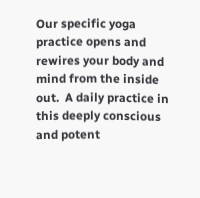Our specific yoga practice opens and rewires your body and mind from the inside out.  A daily practice in this deeply conscious and potent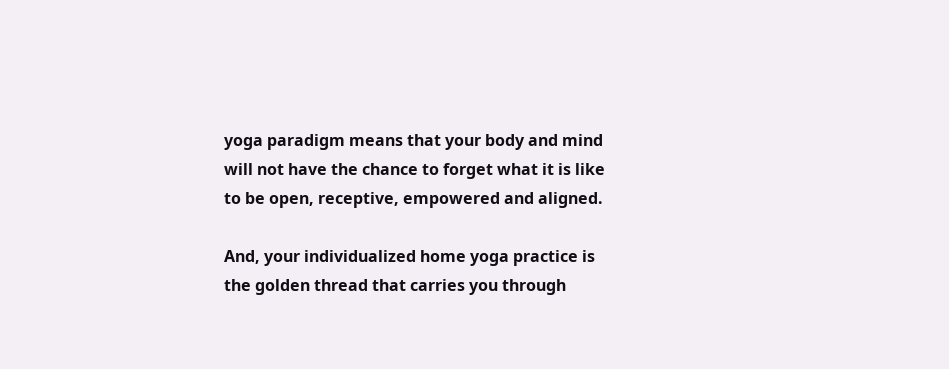yoga paradigm means that your body and mind will not have the chance to forget what it is like to be open, receptive, empowered and aligned.

And, your individualized home yoga practice is the golden thread that carries you through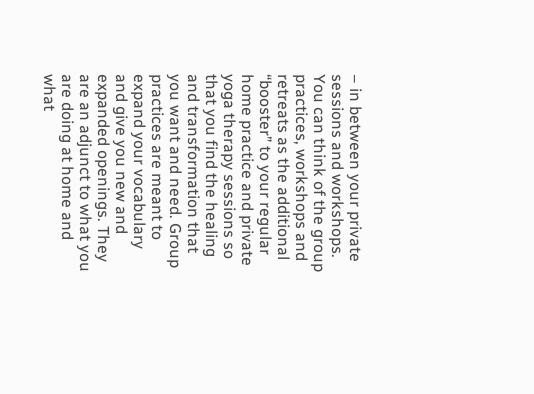– in between your private sessions and workshops.  You can think of the group practices, workshops and retreats as the additional “booster” to your regular home practice and private yoga therapy sessions so that you find the healing and transformation that you want and need. Group practices are meant to expand your vocabulary and give you new and expanded openings. They are an adjunct to what you are doing at home and what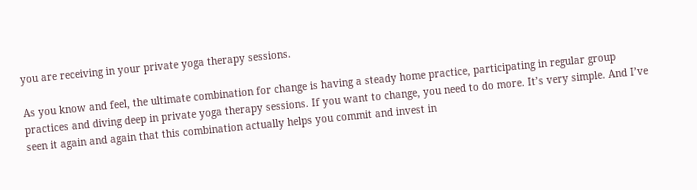you are receiving in your private yoga therapy sessions.

As you know and feel, the ultimate combination for change is having a steady home practice, participating in regular group practices and diving deep in private yoga therapy sessions. If you want to change, you need to do more. It’s very simple. And I’ve seen it again and again that this combination actually helps you commit and invest in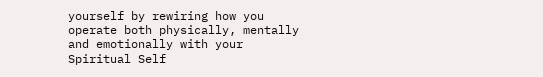yourself by rewiring how you operate both physically, mentally and emotionally with your Spiritual Self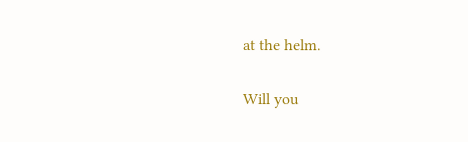at the helm.

Will you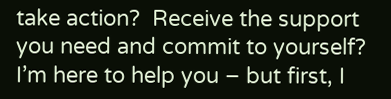take action?  Receive the support you need and commit to yourself? I’m here to help you – but first, I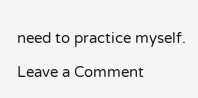need to practice myself.

Leave a Comment